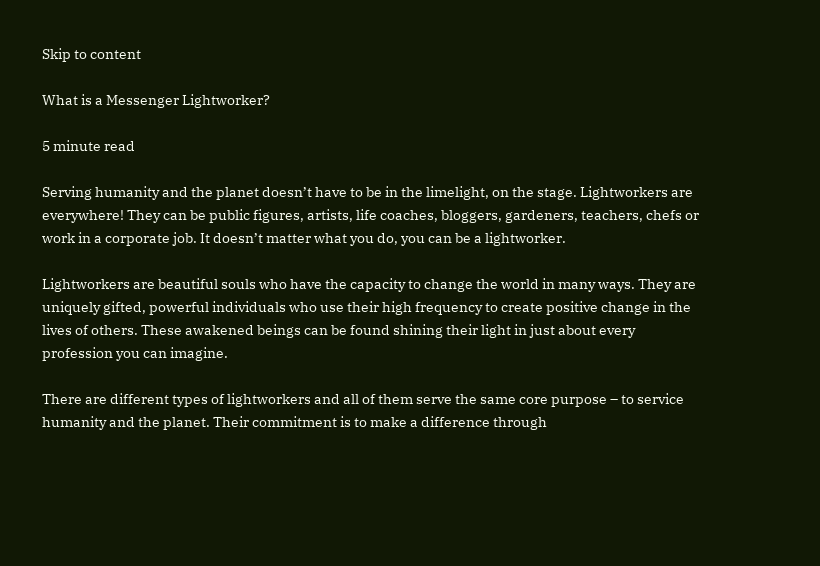Skip to content

What is a Messenger Lightworker?

5 minute read

Serving humanity and the planet doesn’t have to be in the limelight, on the stage. Lightworkers are everywhere! They can be public figures, artists, life coaches, bloggers, gardeners, teachers, chefs or work in a corporate job. It doesn’t matter what you do, you can be a lightworker.

Lightworkers are beautiful souls who have the capacity to change the world in many ways. They are uniquely gifted, powerful individuals who use their high frequency to create positive change in the lives of others. These awakened beings can be found shining their light in just about every profession you can imagine.

There are different types of lightworkers and all of them serve the same core purpose – to service humanity and the planet. Their commitment is to make a difference through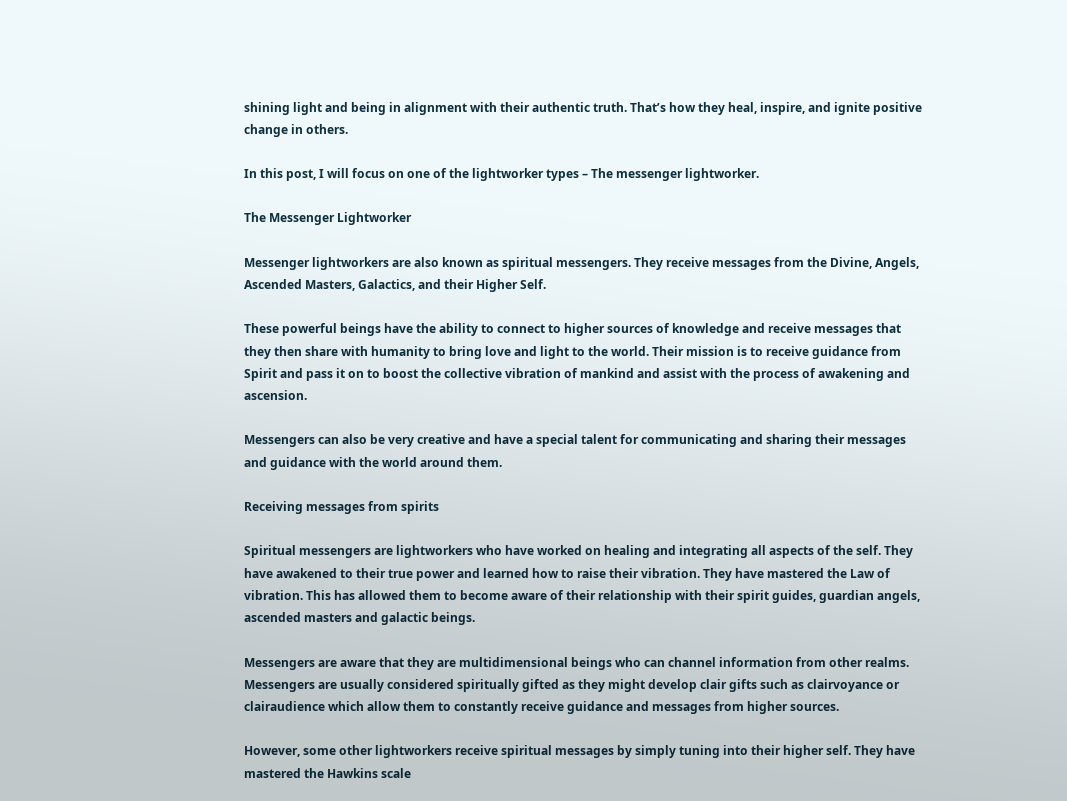shining light and being in alignment with their authentic truth. That’s how they heal, inspire, and ignite positive change in others.

In this post, I will focus on one of the lightworker types – The messenger lightworker.

The Messenger Lightworker

Messenger lightworkers are also known as spiritual messengers. They receive messages from the Divine, Angels, Ascended Masters, Galactics, and their Higher Self.

These powerful beings have the ability to connect to higher sources of knowledge and receive messages that they then share with humanity to bring love and light to the world. Their mission is to receive guidance from Spirit and pass it on to boost the collective vibration of mankind and assist with the process of awakening and ascension.

Messengers can also be very creative and have a special talent for communicating and sharing their messages and guidance with the world around them.

Receiving messages from spirits

Spiritual messengers are lightworkers who have worked on healing and integrating all aspects of the self. They have awakened to their true power and learned how to raise their vibration. They have mastered the Law of vibration. This has allowed them to become aware of their relationship with their spirit guides, guardian angels, ascended masters and galactic beings.

Messengers are aware that they are multidimensional beings who can channel information from other realms. Messengers are usually considered spiritually gifted as they might develop clair gifts such as clairvoyance or clairaudience which allow them to constantly receive guidance and messages from higher sources.

However, some other lightworkers receive spiritual messages by simply tuning into their higher self. They have mastered the Hawkins scale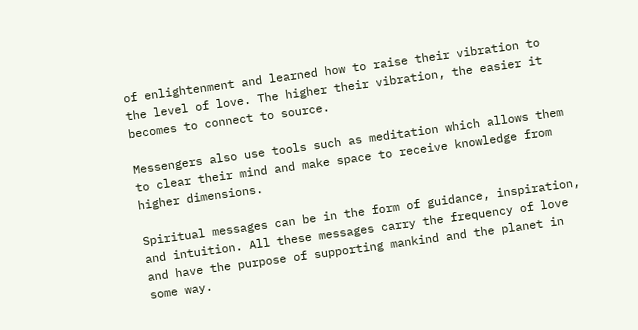of enlightenment and learned how to raise their vibration to the level of love. The higher their vibration, the easier it becomes to connect to source.

Messengers also use tools such as meditation which allows them to clear their mind and make space to receive knowledge from higher dimensions.

Spiritual messages can be in the form of guidance, inspiration, and intuition. All these messages carry the frequency of love and have the purpose of supporting mankind and the planet in some way.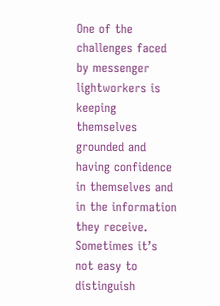One of the challenges faced by messenger lightworkers is keeping themselves grounded and having confidence in themselves and in the information they receive. Sometimes it’s not easy to distinguish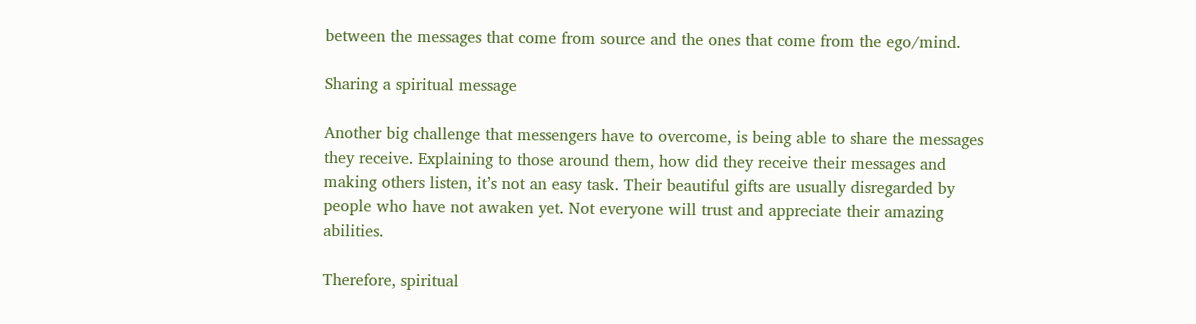between the messages that come from source and the ones that come from the ego/mind.

Sharing a spiritual message

Another big challenge that messengers have to overcome, is being able to share the messages they receive. Explaining to those around them, how did they receive their messages and making others listen, it’s not an easy task. Their beautiful gifts are usually disregarded by people who have not awaken yet. Not everyone will trust and appreciate their amazing abilities.

Therefore, spiritual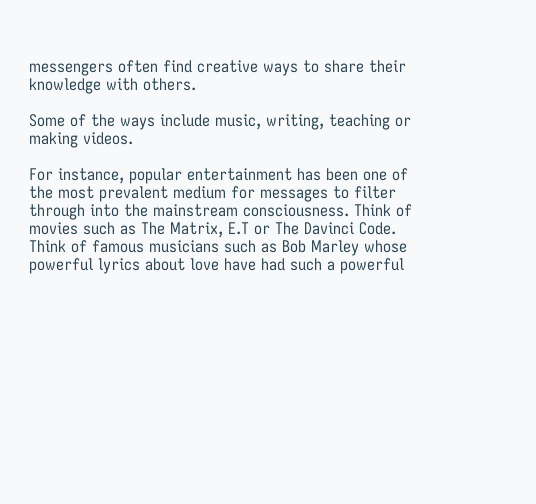messengers often find creative ways to share their knowledge with others.

Some of the ways include music, writing, teaching or making videos.

For instance, popular entertainment has been one of the most prevalent medium for messages to filter through into the mainstream consciousness. Think of movies such as The Matrix, E.T or The Davinci Code.  Think of famous musicians such as Bob Marley whose powerful lyrics about love have had such a powerful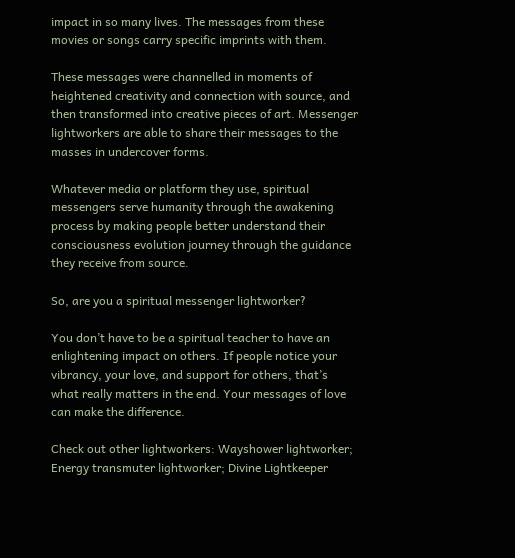impact in so many lives. The messages from these movies or songs carry specific imprints with them.

These messages were channelled in moments of heightened creativity and connection with source, and then transformed into creative pieces of art. Messenger lightworkers are able to share their messages to the masses in undercover forms.

Whatever media or platform they use, spiritual messengers serve humanity through the awakening process by making people better understand their consciousness evolution journey through the guidance they receive from source.

So, are you a spiritual messenger lightworker?

You don’t have to be a spiritual teacher to have an enlightening impact on others. If people notice your vibrancy, your love, and support for others, that’s what really matters in the end. Your messages of love can make the difference.

Check out other lightworkers: Wayshower lightworker; Energy transmuter lightworker; Divine Lightkeeper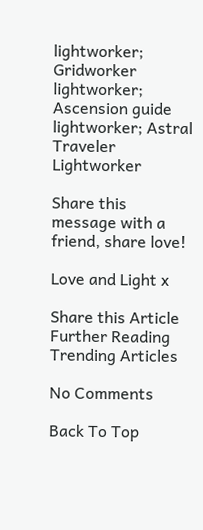lightworker; Gridworker lightworker; Ascension guide lightworker; Astral Traveler Lightworker

Share this message with a friend, share love!

Love and Light x

Share this Article
Further Reading
Trending Articles

No Comments

Back To Top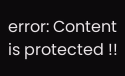error: Content is protected !!